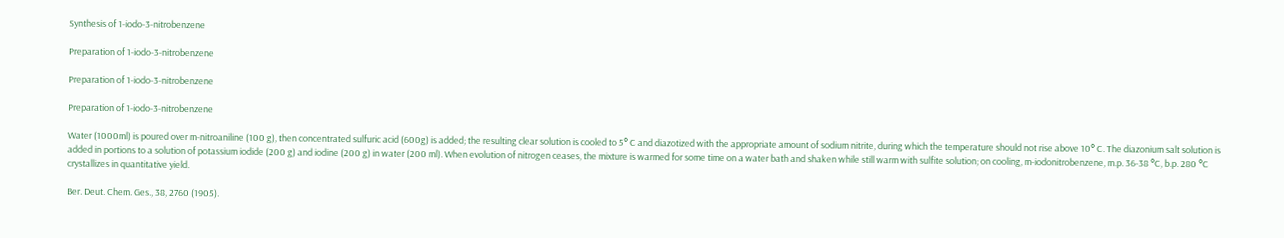Synthesis of 1-iodo-3-nitrobenzene

Preparation of 1-iodo-3-nitrobenzene

Preparation of 1-iodo-3-nitrobenzene

Preparation of 1-iodo-3-nitrobenzene

Water (1000ml) is poured over m-nitroaniline (100 g), then concentrated sulfuric acid (600g) is added; the resulting clear solution is cooled to 5° C and diazotized with the appropriate amount of sodium nitrite, during which the temperature should not rise above 10° C. The diazonium salt solution is added in portions to a solution of potassium iodide (200 g) and iodine (200 g) in water (200 ml). When evolution of nitrogen ceases, the mixture is warmed for some time on a water bath and shaken while still warm with sulfite solution; on cooling, m-iodonitrobenzene, m.p. 36-38 °C, b.p. 280 °C crystallizes in quantitative yield.

Ber. Deut. Chem. Ges., 38, 2760 (1905).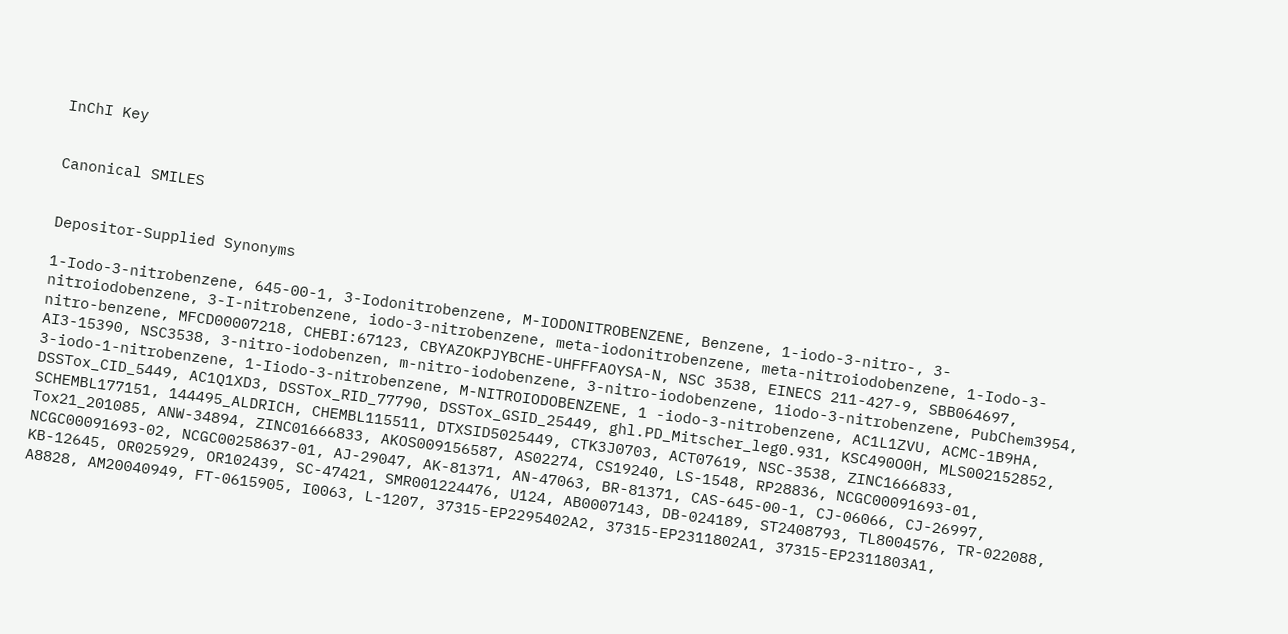InChI Key


Canonical SMILES


Depositor-Supplied Synonyms

1-Iodo-3-nitrobenzene, 645-00-1, 3-Iodonitrobenzene, M-IODONITROBENZENE, Benzene, 1-iodo-3-nitro-, 3-nitroiodobenzene, 3-I-nitrobenzene, iodo-3-nitrobenzene, meta-iodonitrobenzene, meta-nitroiodobenzene, 1-Iodo-3-nitro-benzene, MFCD00007218, CHEBI:67123, CBYAZOKPJYBCHE-UHFFFAOYSA-N, NSC 3538, EINECS 211-427-9, SBB064697, AI3-15390, NSC3538, 3-nitro-iodobenzen, m-nitro-iodobenzene, 3-nitro-iodobenzene, 1iodo-3-nitrobenzene, PubChem3954, 3-iodo-1-nitrobenzene, 1-Iiodo-3-nitrobenzene, M-NITROIODOBENZENE, 1 -iodo-3-nitrobenzene, AC1L1ZVU, ACMC-1B9HA, DSSTox_CID_5449, AC1Q1XD3, DSSTox_RID_77790, DSSTox_GSID_25449, ghl.PD_Mitscher_leg0.931, KSC490O0H, MLS002152852, SCHEMBL177151, 144495_ALDRICH, CHEMBL115511, DTXSID5025449, CTK3J0703, ACT07619, NSC-3538, ZINC1666833, Tox21_201085, ANW-34894, ZINC01666833, AKOS009156587, AS02274, CS19240, LS-1548, RP28836, NCGC00091693-01, NCGC00091693-02, NCGC00258637-01, AJ-29047, AK-81371, AN-47063, BR-81371, CAS-645-00-1, CJ-06066, CJ-26997, KB-12645, OR025929, OR102439, SC-47421, SMR001224476, U124, AB0007143, DB-024189, ST2408793, TL8004576, TR-022088, A8828, AM20040949, FT-0615905, I0063, L-1207, 37315-EP2295402A2, 37315-EP2311802A1, 37315-EP2311803A1,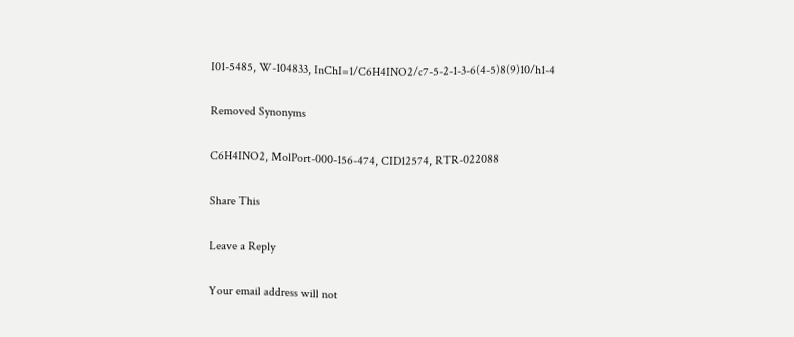I01-5485, W-104833, InChI=1/C6H4INO2/c7-5-2-1-3-6(4-5)8(9)10/h1-4

Removed Synonyms

C6H4INO2, MolPort-000-156-474, CID12574, RTR-022088

Share This

Leave a Reply

Your email address will not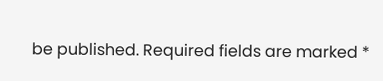be published. Required fields are marked *